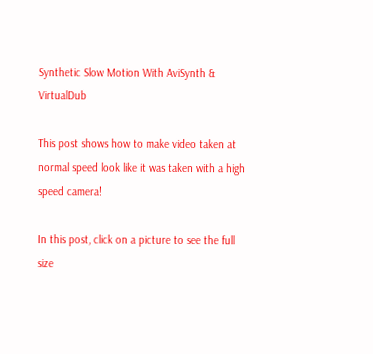Synthetic Slow Motion With AviSynth & VirtualDub

This post shows how to make video taken at normal speed look like it was taken with a high speed camera!

In this post, click on a picture to see the full size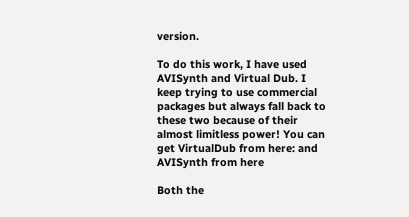version.

To do this work, I have used AVISynth and Virtual Dub. I keep trying to use commercial packages but always fall back to these two because of their almost limitless power! You can get VirtualDub from here: and AVISynth from here

Both the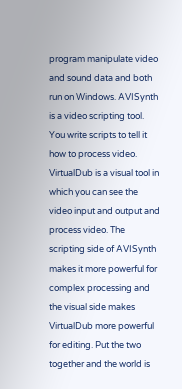program manipulate video and sound data and both run on Windows. AVISynth is a video scripting tool. You write scripts to tell it how to process video. VirtualDub is a visual tool in which you can see the video input and output and process video. The scripting side of AVISynth makes it more powerful for complex processing and the visual side makes VirtualDub more powerful for editing. Put the two together and the world is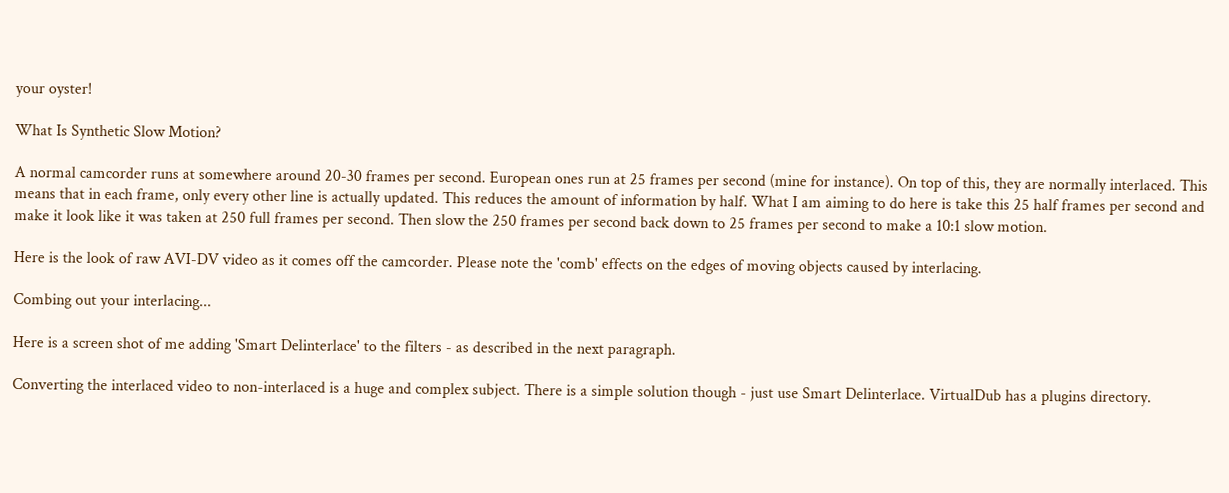your oyster!

What Is Synthetic Slow Motion?

A normal camcorder runs at somewhere around 20-30 frames per second. European ones run at 25 frames per second (mine for instance). On top of this, they are normally interlaced. This means that in each frame, only every other line is actually updated. This reduces the amount of information by half. What I am aiming to do here is take this 25 half frames per second and make it look like it was taken at 250 full frames per second. Then slow the 250 frames per second back down to 25 frames per second to make a 10:1 slow motion.

Here is the look of raw AVI-DV video as it comes off the camcorder. Please note the 'comb' effects on the edges of moving objects caused by interlacing.

Combing out your interlacing...

Here is a screen shot of me adding 'Smart Delinterlace' to the filters - as described in the next paragraph.

Converting the interlaced video to non-interlaced is a huge and complex subject. There is a simple solution though - just use Smart Delinterlace. VirtualDub has a plugins directory.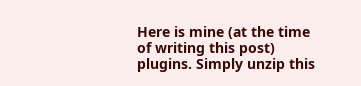Here is mine (at the time of writing this post) plugins. Simply unzip this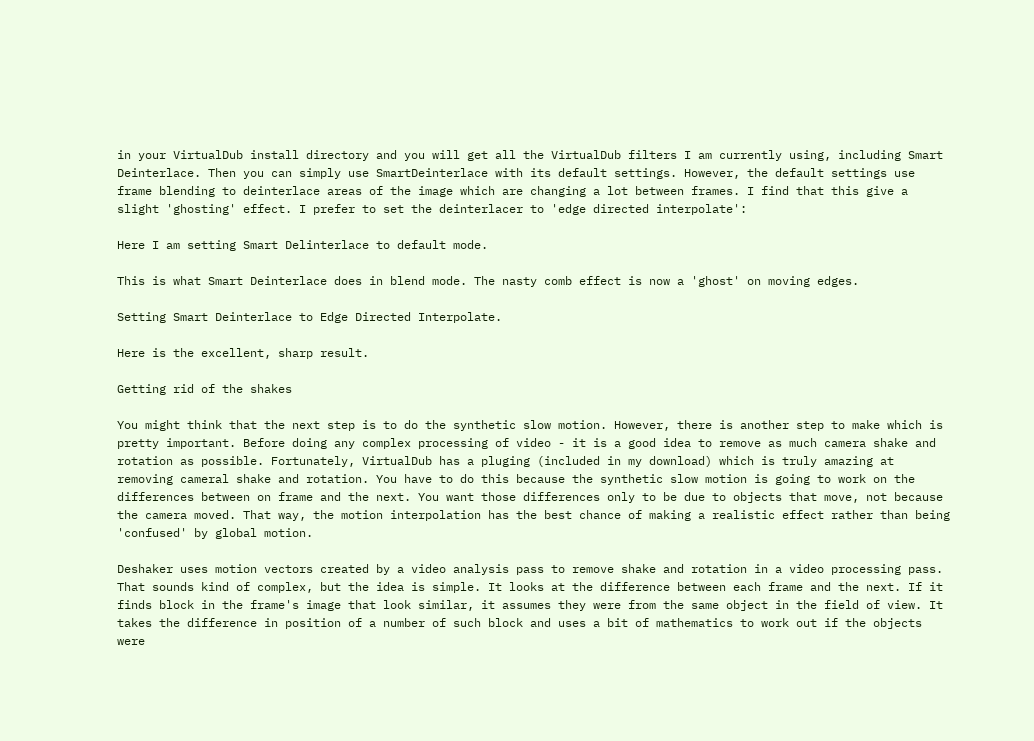in your VirtualDub install directory and you will get all the VirtualDub filters I am currently using, including Smart Deinterlace. Then you can simply use SmartDeinterlace with its default settings. However, the default settings use frame blending to deinterlace areas of the image which are changing a lot between frames. I find that this give a slight 'ghosting' effect. I prefer to set the deinterlacer to 'edge directed interpolate':

Here I am setting Smart Delinterlace to default mode.

This is what Smart Deinterlace does in blend mode. The nasty comb effect is now a 'ghost' on moving edges.

Setting Smart Deinterlace to Edge Directed Interpolate.

Here is the excellent, sharp result.

Getting rid of the shakes

You might think that the next step is to do the synthetic slow motion. However, there is another step to make which is pretty important. Before doing any complex processing of video - it is a good idea to remove as much camera shake and rotation as possible. Fortunately, VirtualDub has a pluging (included in my download) which is truly amazing at removing cameral shake and rotation. You have to do this because the synthetic slow motion is going to work on the differences between on frame and the next. You want those differences only to be due to objects that move, not because the camera moved. That way, the motion interpolation has the best chance of making a realistic effect rather than being 'confused' by global motion.

Deshaker uses motion vectors created by a video analysis pass to remove shake and rotation in a video processing pass. That sounds kind of complex, but the idea is simple. It looks at the difference between each frame and the next. If it finds block in the frame's image that look similar, it assumes they were from the same object in the field of view. It takes the difference in position of a number of such block and uses a bit of mathematics to work out if the objects were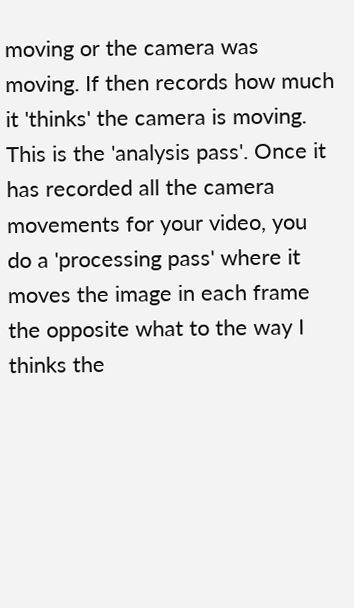moving or the camera was moving. If then records how much it 'thinks' the camera is moving. This is the 'analysis pass'. Once it has recorded all the camera movements for your video, you do a 'processing pass' where it moves the image in each frame the opposite what to the way I thinks the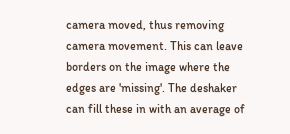camera moved, thus removing camera movement. This can leave borders on the image where the edges are 'missing'. The deshaker can fill these in with an average of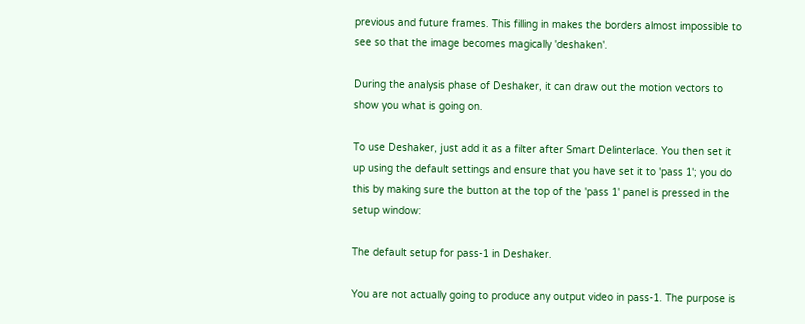previous and future frames. This filling in makes the borders almost impossible to see so that the image becomes magically 'deshaken'.

During the analysis phase of Deshaker, it can draw out the motion vectors to show you what is going on.

To use Deshaker, just add it as a filter after Smart Delinterlace. You then set it up using the default settings and ensure that you have set it to 'pass 1'; you do this by making sure the button at the top of the 'pass 1' panel is pressed in the setup window:

The default setup for pass-1 in Deshaker.

You are not actually going to produce any output video in pass-1. The purpose is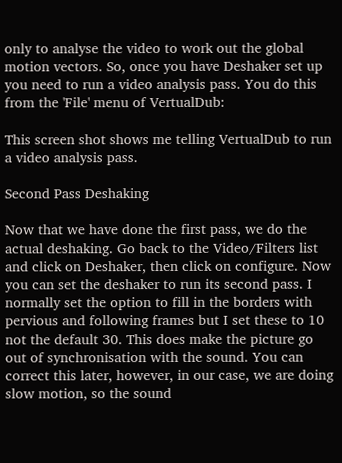only to analyse the video to work out the global motion vectors. So, once you have Deshaker set up you need to run a video analysis pass. You do this from the 'File' menu of VertualDub:

This screen shot shows me telling VertualDub to run a video analysis pass.

Second Pass Deshaking

Now that we have done the first pass, we do the actual deshaking. Go back to the Video/Filters list and click on Deshaker, then click on configure. Now you can set the deshaker to run its second pass. I normally set the option to fill in the borders with pervious and following frames but I set these to 10 not the default 30. This does make the picture go out of synchronisation with the sound. You can correct this later, however, in our case, we are doing slow motion, so the sound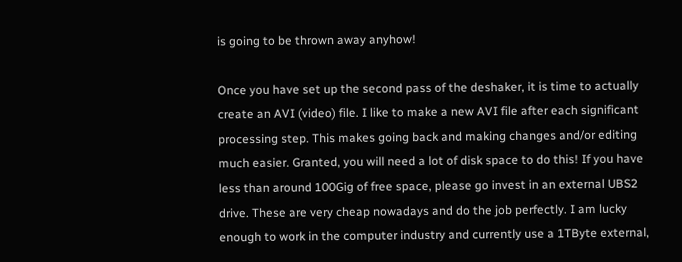is going to be thrown away anyhow!

Once you have set up the second pass of the deshaker, it is time to actually create an AVI (video) file. I like to make a new AVI file after each significant processing step. This makes going back and making changes and/or editing much easier. Granted, you will need a lot of disk space to do this! If you have less than around 100Gig of free space, please go invest in an external UBS2 drive. These are very cheap nowadays and do the job perfectly. I am lucky enough to work in the computer industry and currently use a 1TByte external,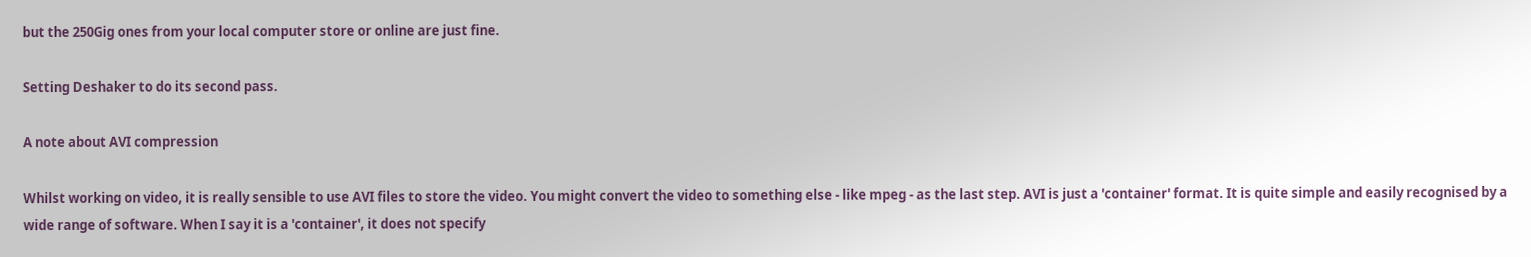but the 250Gig ones from your local computer store or online are just fine.

Setting Deshaker to do its second pass.

A note about AVI compression

Whilst working on video, it is really sensible to use AVI files to store the video. You might convert the video to something else - like mpeg - as the last step. AVI is just a 'container' format. It is quite simple and easily recognised by a wide range of software. When I say it is a 'container', it does not specify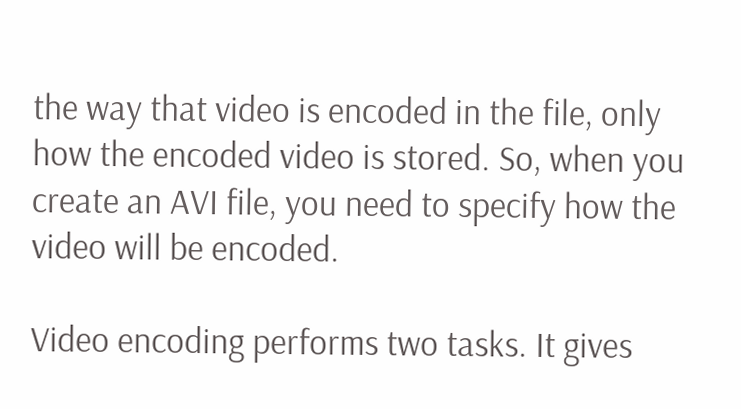the way that video is encoded in the file, only how the encoded video is stored. So, when you create an AVI file, you need to specify how the video will be encoded.

Video encoding performs two tasks. It gives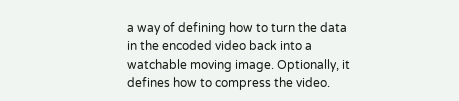a way of defining how to turn the data in the encoded video back into a watchable moving image. Optionally, it defines how to compress the video.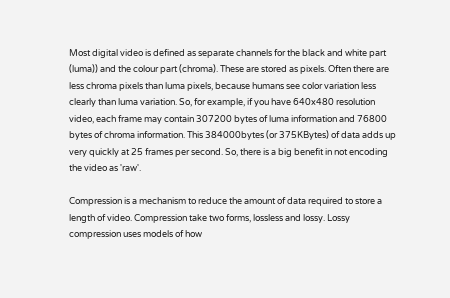Most digital video is defined as separate channels for the black and white part (luma)) and the colour part (chroma). These are stored as pixels. Often there are less chroma pixels than luma pixels, because humans see color variation less clearly than luma variation. So, for example, if you have 640x480 resolution video, each frame may contain 307200 bytes of luma information and 76800 bytes of chroma information. This 384000bytes (or 375KBytes) of data adds up very quickly at 25 frames per second. So, there is a big benefit in not encoding the video as 'raw'.

Compression is a mechanism to reduce the amount of data required to store a length of video. Compression take two forms, lossless and lossy. Lossy compression uses models of how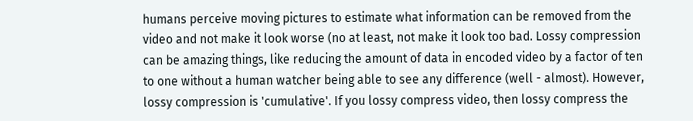humans perceive moving pictures to estimate what information can be removed from the video and not make it look worse (no at least, not make it look too bad. Lossy compression can be amazing things, like reducing the amount of data in encoded video by a factor of ten to one without a human watcher being able to see any difference (well - almost). However, lossy compression is 'cumulative'. If you lossy compress video, then lossy compress the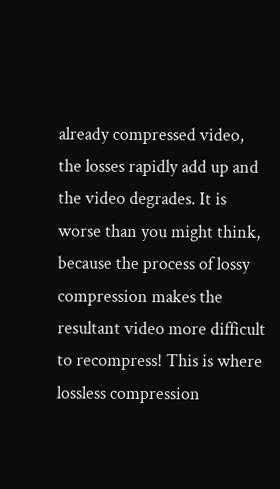already compressed video, the losses rapidly add up and the video degrades. It is worse than you might think, because the process of lossy compression makes the resultant video more difficult to recompress! This is where lossless compression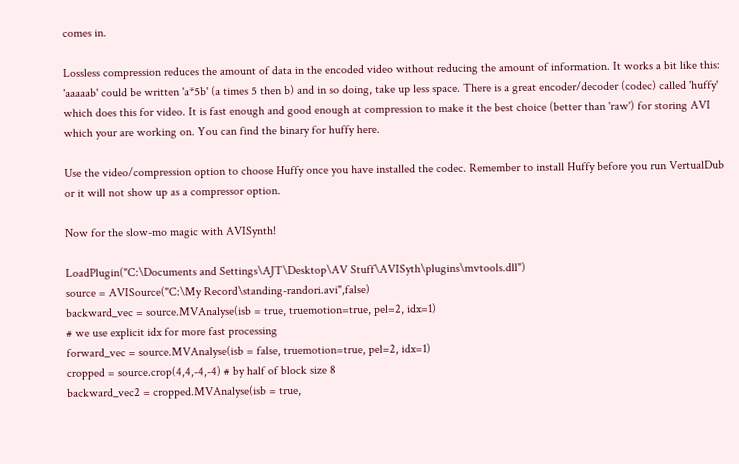comes in.

Lossless compression reduces the amount of data in the encoded video without reducing the amount of information. It works a bit like this: 'aaaaab' could be written 'a*5b' (a times 5 then b) and in so doing, take up less space. There is a great encoder/decoder (codec) called 'huffy' which does this for video. It is fast enough and good enough at compression to make it the best choice (better than 'raw') for storing AVI which your are working on. You can find the binary for huffy here.

Use the video/compression option to choose Huffy once you have installed the codec. Remember to install Huffy before you run VertualDub or it will not show up as a compressor option.

Now for the slow-mo magic with AVISynth!

LoadPlugin("C:\Documents and Settings\AJT\Desktop\AV Stuff\AVISyth\plugins\mvtools.dll")
source = AVISource("C:\My Record\standing-randori.avi",false)
backward_vec = source.MVAnalyse(isb = true, truemotion=true, pel=2, idx=1)
# we use explicit idx for more fast processing
forward_vec = source.MVAnalyse(isb = false, truemotion=true, pel=2, idx=1)
cropped = source.crop(4,4,-4,-4) # by half of block size 8
backward_vec2 = cropped.MVAnalyse(isb = true,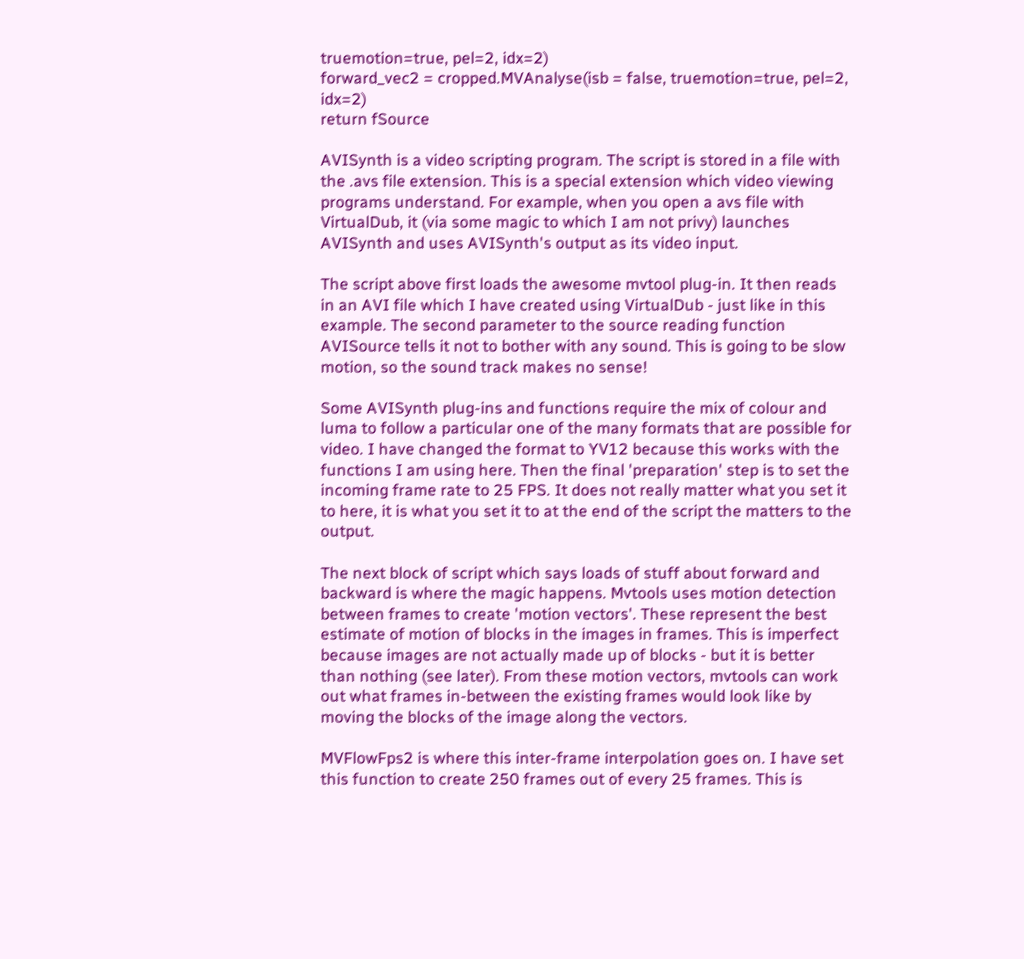truemotion=true, pel=2, idx=2)
forward_vec2 = cropped.MVAnalyse(isb = false, truemotion=true, pel=2, idx=2)
return fSource

AVISynth is a video scripting program. The script is stored in a file with the .avs file extension. This is a special extension which video viewing programs understand. For example, when you open a avs file with VirtualDub, it (via some magic to which I am not privy) launches AVISynth and uses AVISynth's output as its video input.

The script above first loads the awesome mvtool plug-in. It then reads in an AVI file which I have created using VirtualDub - just like in this example. The second parameter to the source reading function AVISource tells it not to bother with any sound. This is going to be slow motion, so the sound track makes no sense!

Some AVISynth plug-ins and functions require the mix of colour and luma to follow a particular one of the many formats that are possible for video. I have changed the format to YV12 because this works with the functions I am using here. Then the final 'preparation' step is to set the incoming frame rate to 25 FPS. It does not really matter what you set it to here, it is what you set it to at the end of the script the matters to the output.

The next block of script which says loads of stuff about forward and backward is where the magic happens. Mvtools uses motion detection between frames to create 'motion vectors'. These represent the best estimate of motion of blocks in the images in frames. This is imperfect because images are not actually made up of blocks - but it is better than nothing (see later). From these motion vectors, mvtools can work out what frames in-between the existing frames would look like by moving the blocks of the image along the vectors.

MVFlowFps2 is where this inter-frame interpolation goes on. I have set this function to create 250 frames out of every 25 frames. This is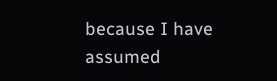because I have assumed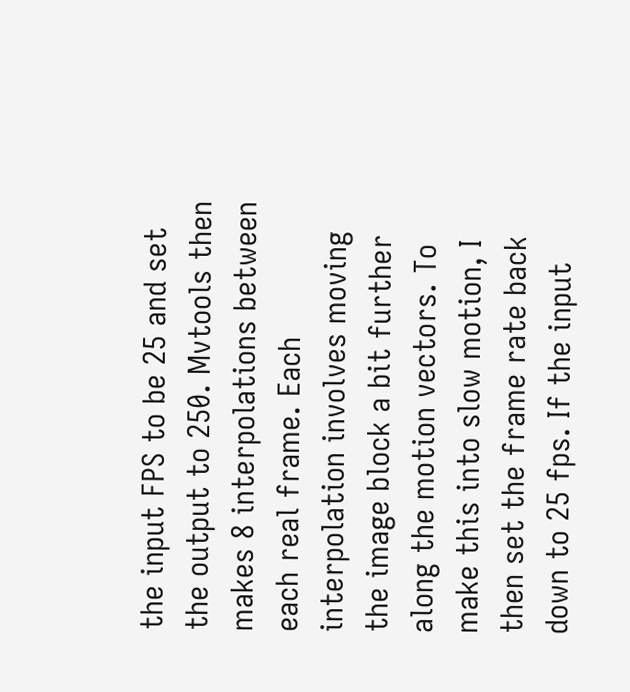the input FPS to be 25 and set the output to 250. Mvtools then makes 8 interpolations between each real frame. Each interpolation involves moving the image block a bit further along the motion vectors. To make this into slow motion, I then set the frame rate back down to 25 fps. If the input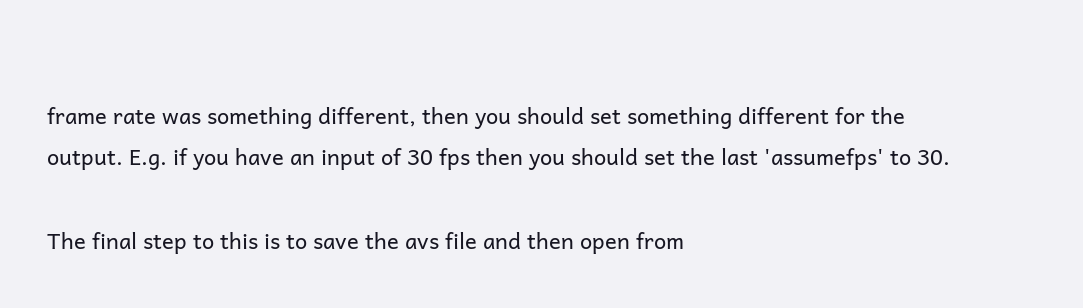frame rate was something different, then you should set something different for the output. E.g. if you have an input of 30 fps then you should set the last 'assumefps' to 30.

The final step to this is to save the avs file and then open from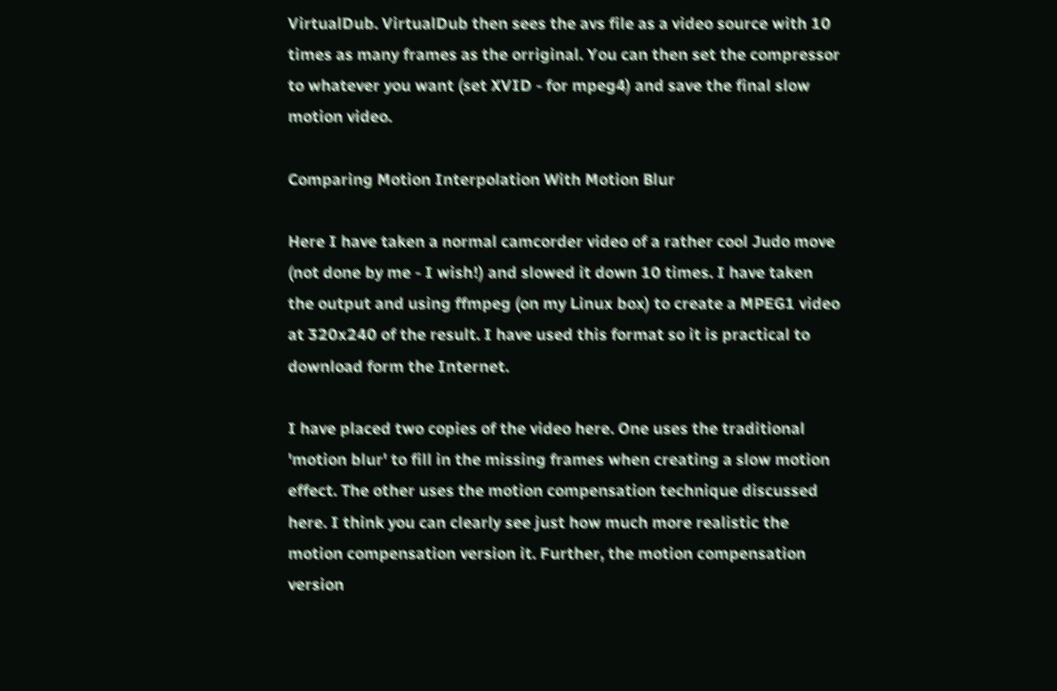VirtualDub. VirtualDub then sees the avs file as a video source with 10 times as many frames as the orriginal. You can then set the compressor to whatever you want (set XVID - for mpeg4) and save the final slow motion video.

Comparing Motion Interpolation With Motion Blur

Here I have taken a normal camcorder video of a rather cool Judo move (not done by me - I wish!) and slowed it down 10 times. I have taken the output and using ffmpeg (on my Linux box) to create a MPEG1 video at 320x240 of the result. I have used this format so it is practical to download form the Internet.

I have placed two copies of the video here. One uses the traditional 'motion blur' to fill in the missing frames when creating a slow motion effect. The other uses the motion compensation technique discussed here. I think you can clearly see just how much more realistic the motion compensation version it. Further, the motion compensation version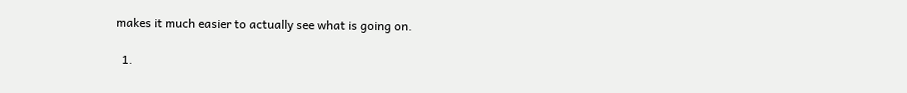makes it much easier to actually see what is going on.

  1.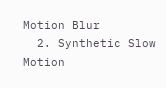Motion Blur
  2. Synthetic Slow Motion